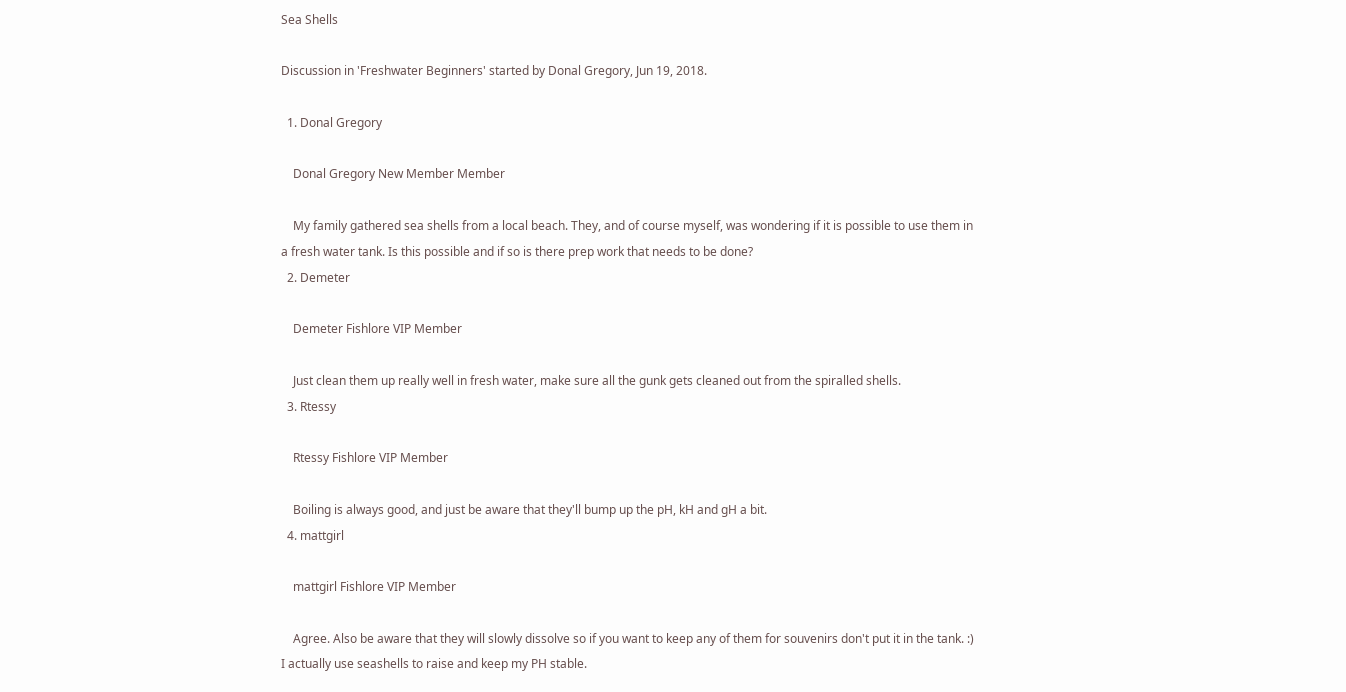Sea Shells

Discussion in 'Freshwater Beginners' started by Donal Gregory, Jun 19, 2018.

  1. Donal Gregory

    Donal Gregory New Member Member

    My family gathered sea shells from a local beach. They, and of course myself, was wondering if it is possible to use them in a fresh water tank. Is this possible and if so is there prep work that needs to be done?
  2. Demeter

    Demeter Fishlore VIP Member

    Just clean them up really well in fresh water, make sure all the gunk gets cleaned out from the spiralled shells.
  3. Rtessy

    Rtessy Fishlore VIP Member

    Boiling is always good, and just be aware that they'll bump up the pH, kH and gH a bit.
  4. mattgirl

    mattgirl Fishlore VIP Member

    Agree. Also be aware that they will slowly dissolve so if you want to keep any of them for souvenirs don't put it in the tank. :) I actually use seashells to raise and keep my PH stable.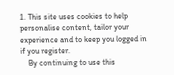1. This site uses cookies to help personalise content, tailor your experience and to keep you logged in if you register.
    By continuing to use this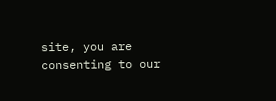site, you are consenting to our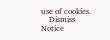use of cookies.
    Dismiss Notice